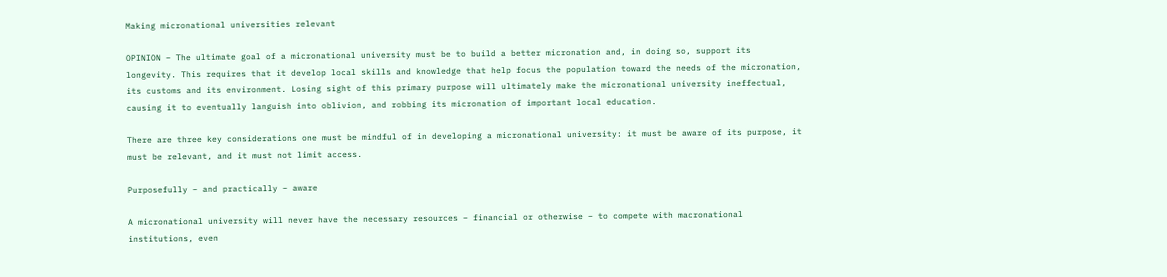Making micronational universities relevant

OPINION – The ultimate goal of a micronational university must be to build a better micronation and, in doing so, support its longevity. This requires that it develop local skills and knowledge that help focus the population toward the needs of the micronation, its customs and its environment. Losing sight of this primary purpose will ultimately make the micronational university ineffectual, causing it to eventually languish into oblivion, and robbing its micronation of important local education.

There are three key considerations one must be mindful of in developing a micronational university: it must be aware of its purpose, it must be relevant, and it must not limit access.

Purposefully – and practically – aware

A micronational university will never have the necessary resources – financial or otherwise – to compete with macronational institutions, even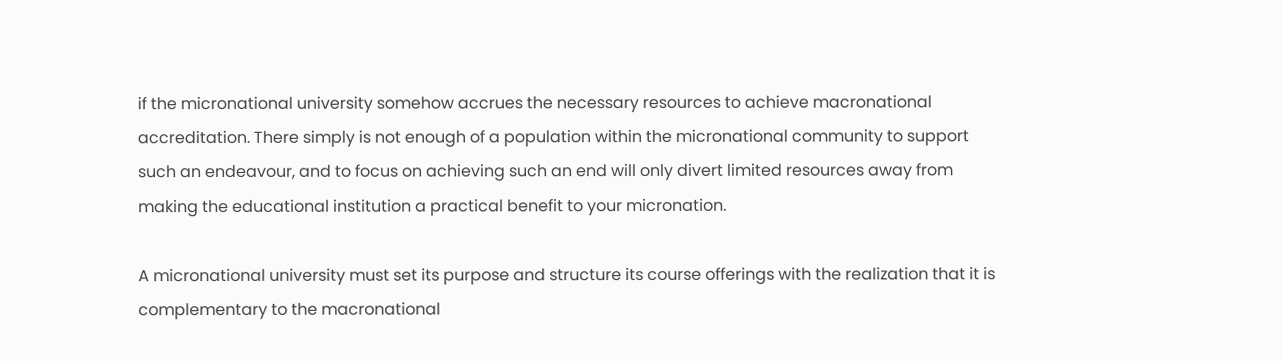if the micronational university somehow accrues the necessary resources to achieve macronational accreditation. There simply is not enough of a population within the micronational community to support such an endeavour, and to focus on achieving such an end will only divert limited resources away from making the educational institution a practical benefit to your micronation.

A micronational university must set its purpose and structure its course offerings with the realization that it is complementary to the macronational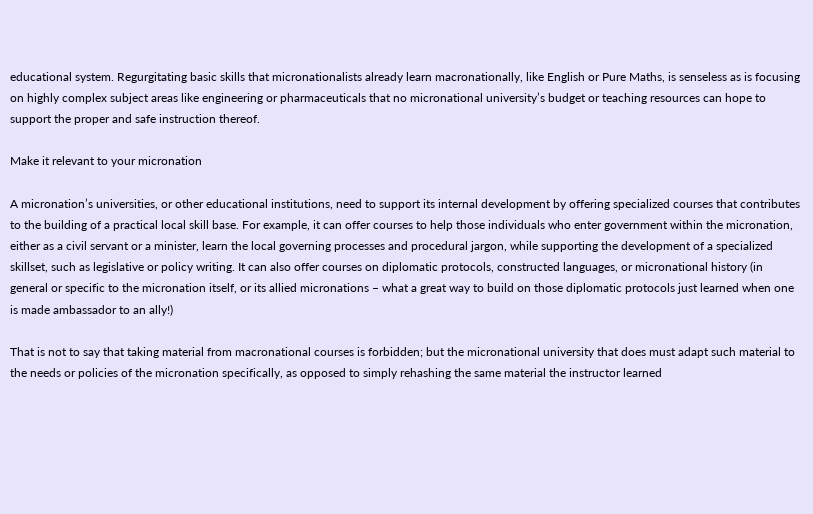educational system. Regurgitating basic skills that micronationalists already learn macronationally, like English or Pure Maths, is senseless as is focusing on highly complex subject areas like engineering or pharmaceuticals that no micronational university’s budget or teaching resources can hope to support the proper and safe instruction thereof.

Make it relevant to your micronation

A micronation’s universities, or other educational institutions, need to support its internal development by offering specialized courses that contributes to the building of a practical local skill base. For example, it can offer courses to help those individuals who enter government within the micronation, either as a civil servant or a minister, learn the local governing processes and procedural jargon, while supporting the development of a specialized skillset, such as legislative or policy writing. It can also offer courses on diplomatic protocols, constructed languages, or micronational history (in general or specific to the micronation itself, or its allied micronations – what a great way to build on those diplomatic protocols just learned when one is made ambassador to an ally!)

That is not to say that taking material from macronational courses is forbidden; but the micronational university that does must adapt such material to the needs or policies of the micronation specifically, as opposed to simply rehashing the same material the instructor learned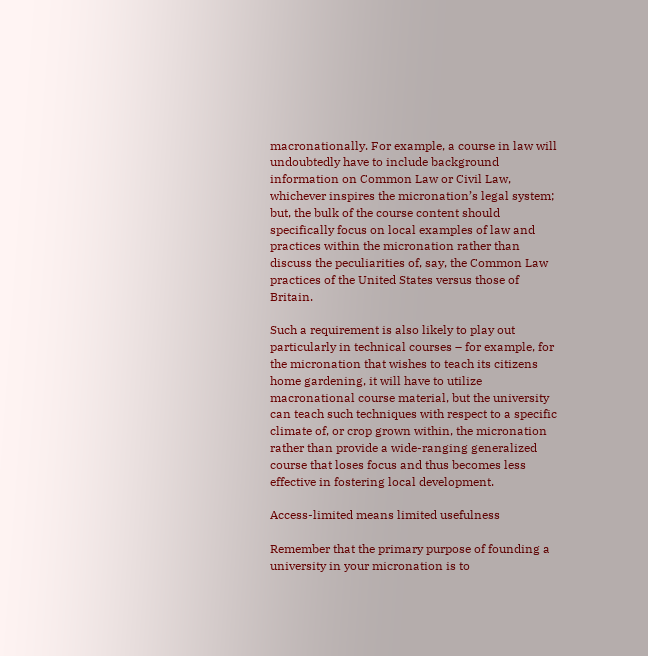macronationally. For example, a course in law will undoubtedly have to include background information on Common Law or Civil Law, whichever inspires the micronation’s legal system; but, the bulk of the course content should specifically focus on local examples of law and practices within the micronation rather than discuss the peculiarities of, say, the Common Law practices of the United States versus those of Britain.

Such a requirement is also likely to play out particularly in technical courses – for example, for the micronation that wishes to teach its citizens home gardening, it will have to utilize macronational course material, but the university can teach such techniques with respect to a specific climate of, or crop grown within, the micronation rather than provide a wide-ranging generalized course that loses focus and thus becomes less effective in fostering local development.

Access-limited means limited usefulness

Remember that the primary purpose of founding a university in your micronation is to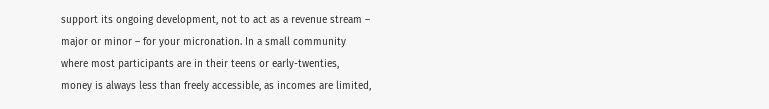support its ongoing development, not to act as a revenue stream – major or minor – for your micronation. In a small community where most participants are in their teens or early-twenties, money is always less than freely accessible, as incomes are limited,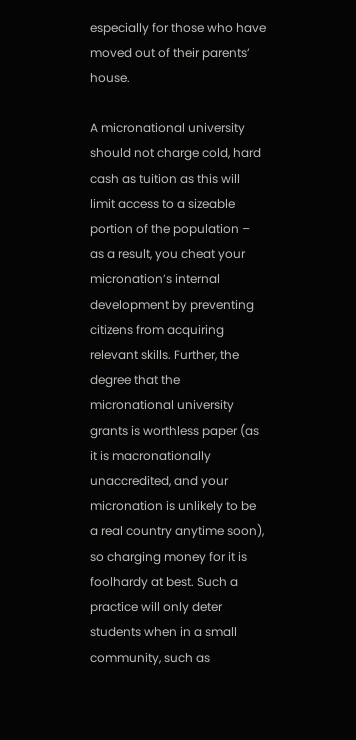especially for those who have moved out of their parents’ house.

A micronational university should not charge cold, hard cash as tuition as this will limit access to a sizeable portion of the population – as a result, you cheat your micronation’s internal development by preventing citizens from acquiring relevant skills. Further, the degree that the micronational university grants is worthless paper (as it is macronationally unaccredited, and your micronation is unlikely to be a real country anytime soon), so charging money for it is foolhardy at best. Such a practice will only deter students when in a small community, such as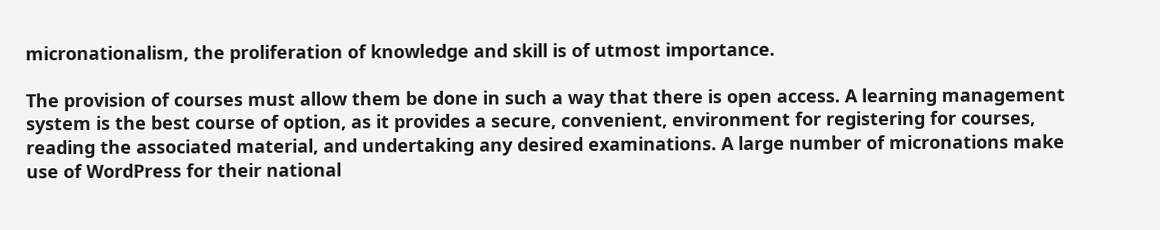micronationalism, the proliferation of knowledge and skill is of utmost importance.

The provision of courses must allow them be done in such a way that there is open access. A learning management system is the best course of option, as it provides a secure, convenient, environment for registering for courses, reading the associated material, and undertaking any desired examinations. A large number of micronations make use of WordPress for their national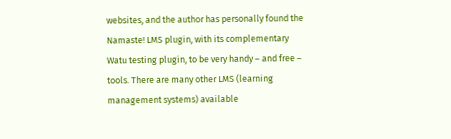websites, and the author has personally found the Namaste! LMS plugin, with its complementary Watu testing plugin, to be very handy – and free – tools. There are many other LMS (learning management systems) available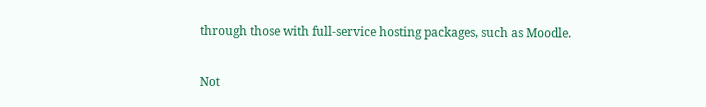through those with full-service hosting packages, such as Moodle.

Not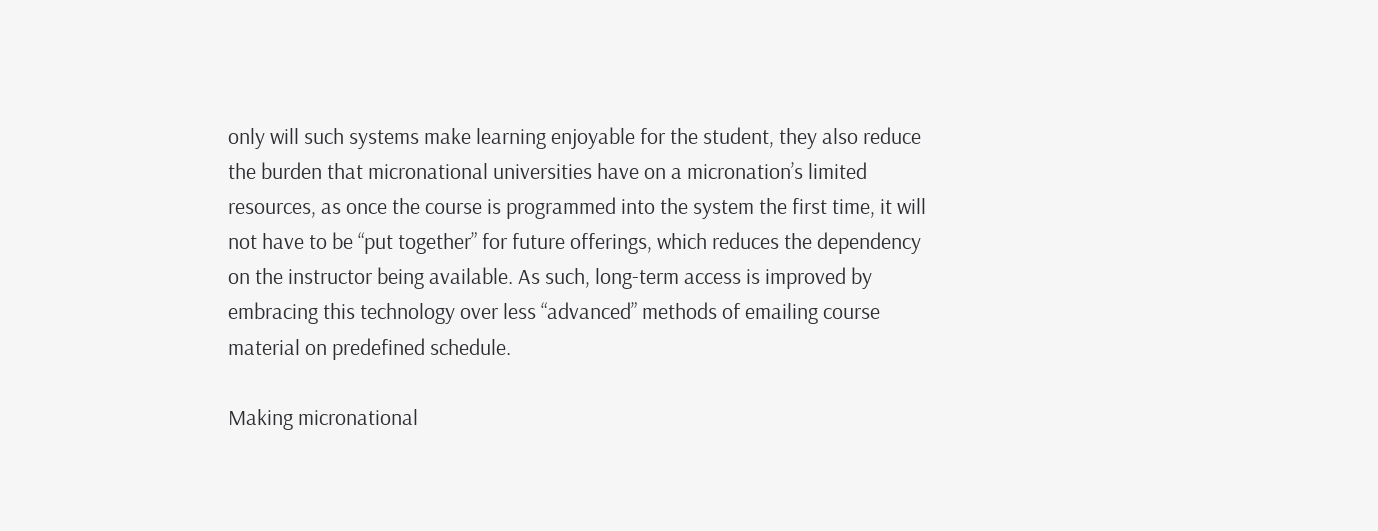only will such systems make learning enjoyable for the student, they also reduce the burden that micronational universities have on a micronation’s limited resources, as once the course is programmed into the system the first time, it will not have to be “put together” for future offerings, which reduces the dependency on the instructor being available. As such, long-term access is improved by embracing this technology over less “advanced” methods of emailing course material on predefined schedule.

Making micronational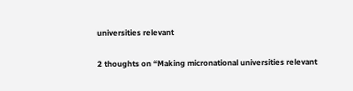universities relevant

2 thoughts on “Making micronational universities relevant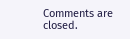Comments are closed.